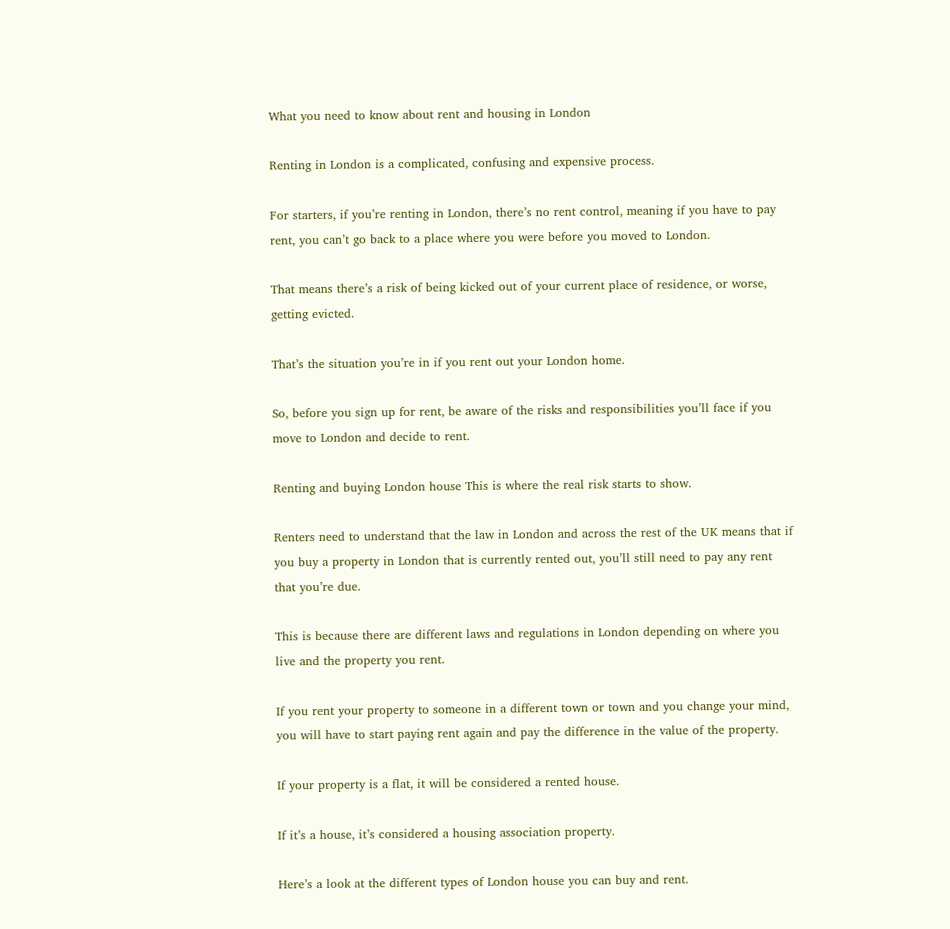What you need to know about rent and housing in London

Renting in London is a complicated, confusing and expensive process.

For starters, if you’re renting in London, there’s no rent control, meaning if you have to pay rent, you can’t go back to a place where you were before you moved to London.

That means there’s a risk of being kicked out of your current place of residence, or worse, getting evicted.

That’s the situation you’re in if you rent out your London home.

So, before you sign up for rent, be aware of the risks and responsibilities you’ll face if you move to London and decide to rent.

Renting and buying London house This is where the real risk starts to show.

Renters need to understand that the law in London and across the rest of the UK means that if you buy a property in London that is currently rented out, you’ll still need to pay any rent that you’re due.

This is because there are different laws and regulations in London depending on where you live and the property you rent.

If you rent your property to someone in a different town or town and you change your mind, you will have to start paying rent again and pay the difference in the value of the property.

If your property is a flat, it will be considered a rented house.

If it’s a house, it’s considered a housing association property.

Here’s a look at the different types of London house you can buy and rent.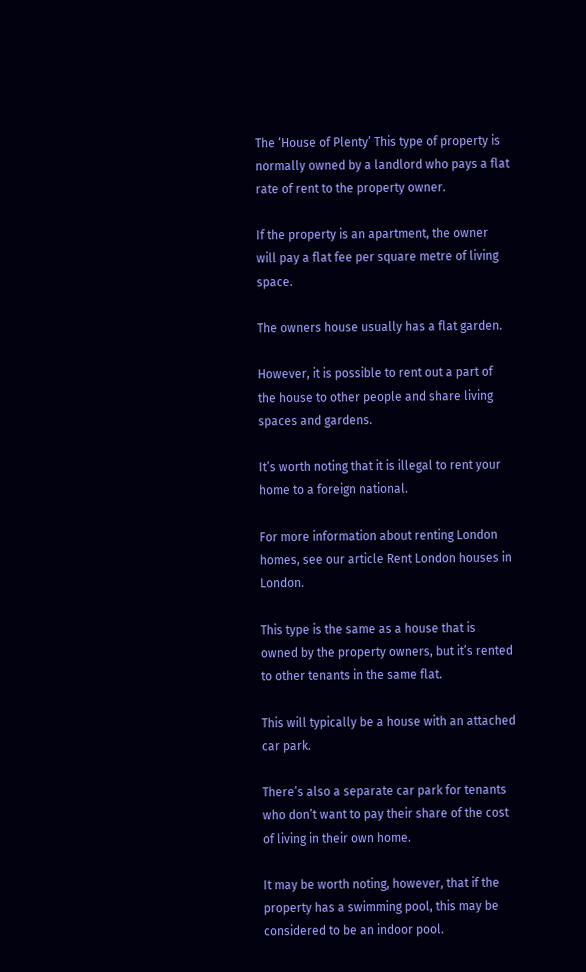The ‘House of Plenty’ This type of property is normally owned by a landlord who pays a flat rate of rent to the property owner.

If the property is an apartment, the owner will pay a flat fee per square metre of living space.

The owners house usually has a flat garden.

However, it is possible to rent out a part of the house to other people and share living spaces and gardens.

It’s worth noting that it is illegal to rent your home to a foreign national.

For more information about renting London homes, see our article Rent London houses in London.

This type is the same as a house that is owned by the property owners, but it’s rented to other tenants in the same flat.

This will typically be a house with an attached car park.

There’s also a separate car park for tenants who don’t want to pay their share of the cost of living in their own home.

It may be worth noting, however, that if the property has a swimming pool, this may be considered to be an indoor pool.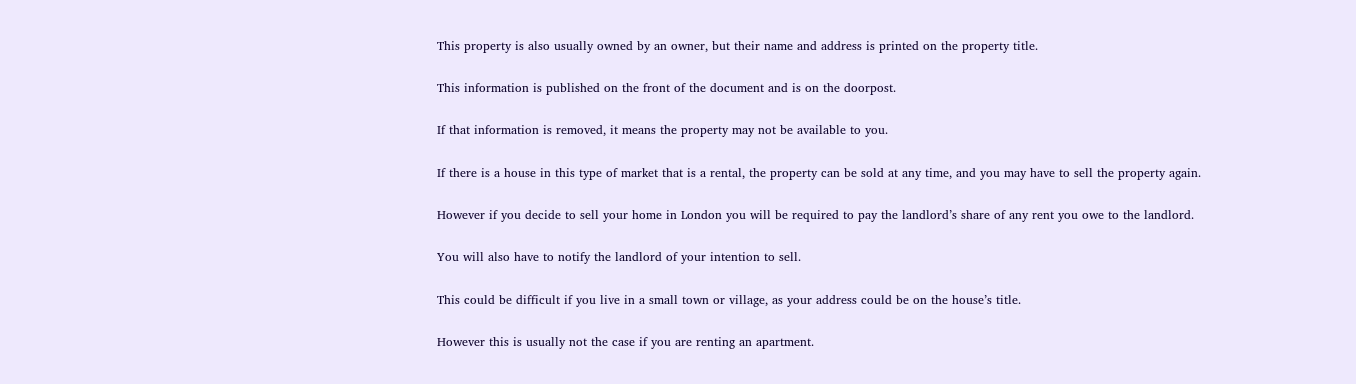This property is also usually owned by an owner, but their name and address is printed on the property title.

This information is published on the front of the document and is on the doorpost.

If that information is removed, it means the property may not be available to you.

If there is a house in this type of market that is a rental, the property can be sold at any time, and you may have to sell the property again.

However if you decide to sell your home in London you will be required to pay the landlord’s share of any rent you owe to the landlord.

You will also have to notify the landlord of your intention to sell.

This could be difficult if you live in a small town or village, as your address could be on the house’s title.

However this is usually not the case if you are renting an apartment.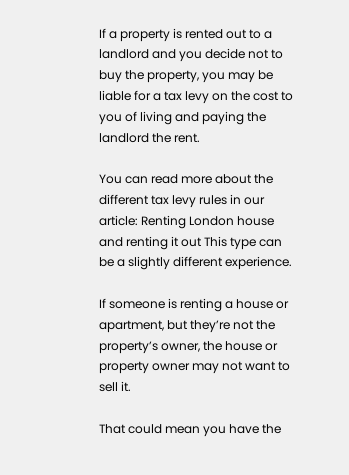If a property is rented out to a landlord and you decide not to buy the property, you may be liable for a tax levy on the cost to you of living and paying the landlord the rent.

You can read more about the different tax levy rules in our article: Renting London house and renting it out This type can be a slightly different experience.

If someone is renting a house or apartment, but they’re not the property’s owner, the house or property owner may not want to sell it.

That could mean you have the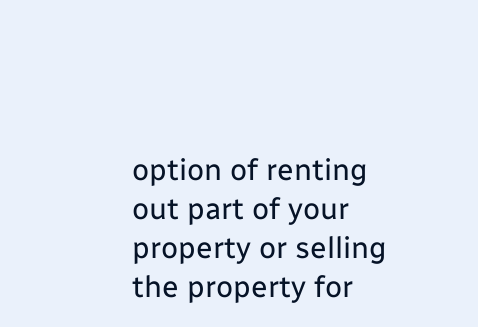option of renting out part of your property or selling the property for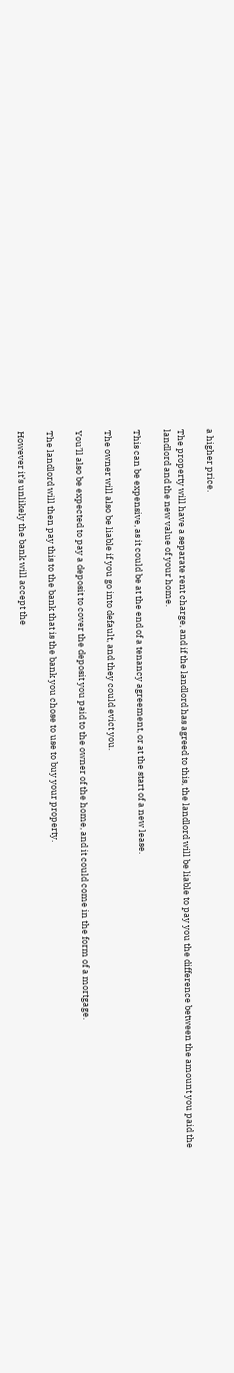a higher price.

The property will have a separate rent charge, and if the landlord has agreed to this, the landlord will be liable to pay you the difference between the amount you paid the landlord and the new value of your home.

This can be expensive, as it could be at the end of a tenancy agreement, or at the start of a new lease.

The owner will also be liable if you go into default, and they could evict you.

You’ll also be expected to pay a deposit to cover the deposit you paid to the owner of the home, and it could come in the form of a mortgage.

The landlord will then pay this to the bank that is the bank you chose to use to buy your property.

However it’s unlikely the bank will accept the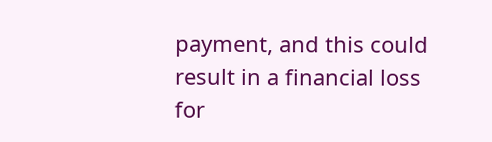payment, and this could result in a financial loss for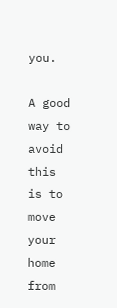you.

A good way to avoid this is to move your home from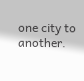one city to another.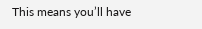This means you’ll have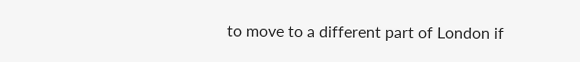to move to a different part of London if